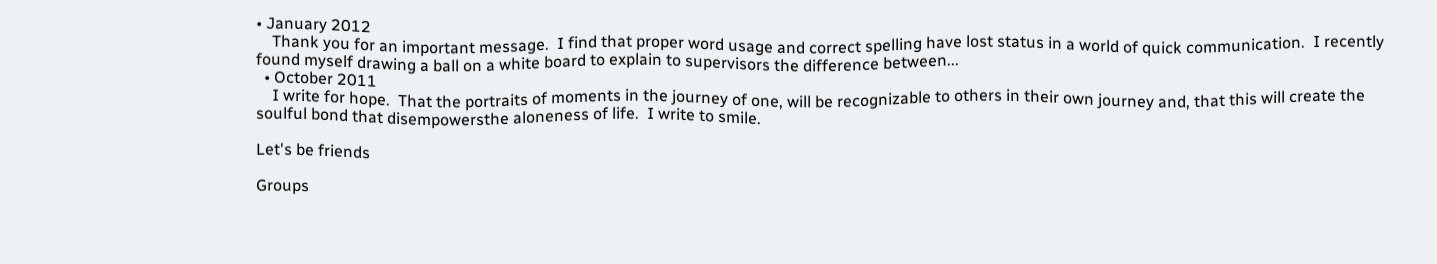• January 2012
    Thank you for an important message.  I find that proper word usage and correct spelling have lost status in a world of quick communication.  I recently found myself drawing a ball on a white board to explain to supervisors the difference between...
  • October 2011
    I write for hope.  That the portraits of moments in the journey of one, will be recognizable to others in their own journey and, that this will create the soulful bond that disempowersthe aloneness of life.  I write to smile.

Let's be friends

Groups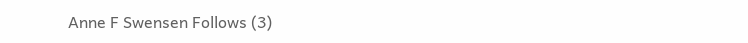Anne F Swensen Follows (3)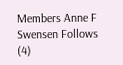Members Anne F Swensen Follows (4)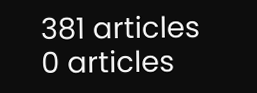381 articles
0 articles